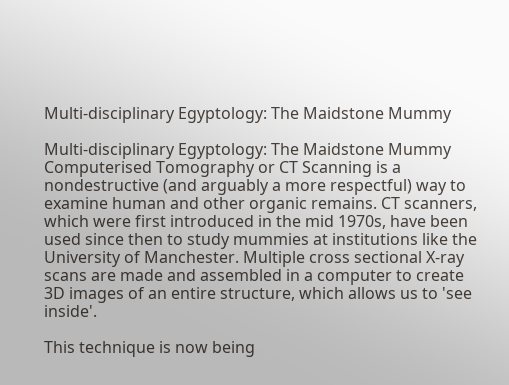Multi-disciplinary Egyptology: The Maidstone Mummy

Multi-disciplinary Egyptology: The Maidstone Mummy
Computerised Tomography or CT Scanning is a nondestructive (and arguably a more respectful) way to examine human and other organic remains. CT scanners, which were first introduced in the mid 1970s, have been used since then to study mummies at institutions like the University of Manchester. Multiple cross sectional X-ray scans are made and assembled in a computer to create 3D images of an entire structure, which allows us to 'see inside'.

This technique is now being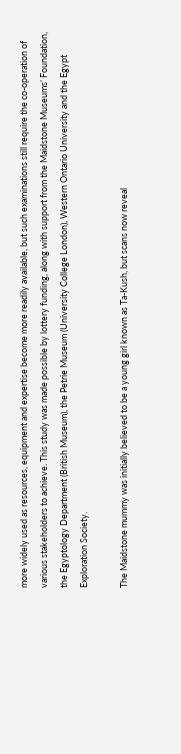more widely used as resources, equipment and expertise become more readily available, but such examinations still require the co-operation of various stakeholders to achieve. This study was made possible by lottery funding, along with support from the Maidstone Museums’ Foundation, the Egyptology Department (British Museum), the Petrie Museum (University College London), Western Ontario University and the Egypt Exploration Society.

The Maidstone mummy was initially believed to be a young girl known as Ta-Kush, but scans now reveal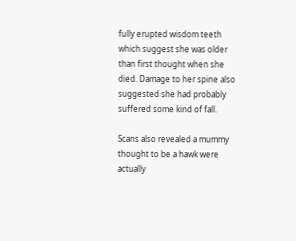fully erupted wisdom teeth which suggest she was older than first thought when she died. Damage to her spine also suggested she had probably suffered some kind of fall.

Scans also revealed a mummy thought to be a hawk were actually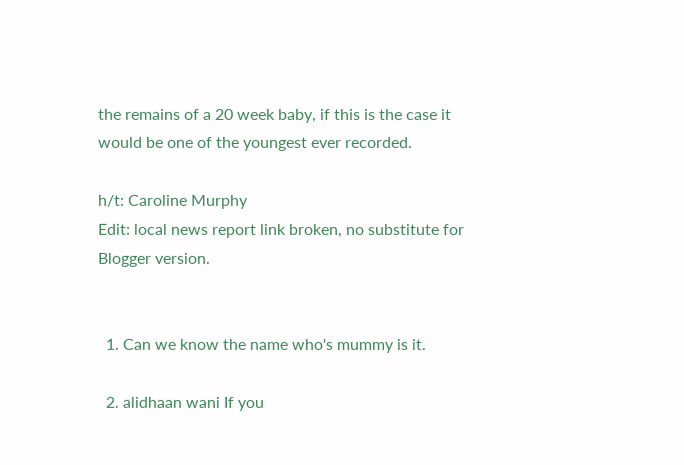the remains of a 20 week baby, if this is the case it would be one of the youngest ever recorded.

h/t: Caroline Murphy
Edit: local news report link broken, no substitute for Blogger version.


  1. Can we know the name who's mummy is it.

  2. alidhaan wani If you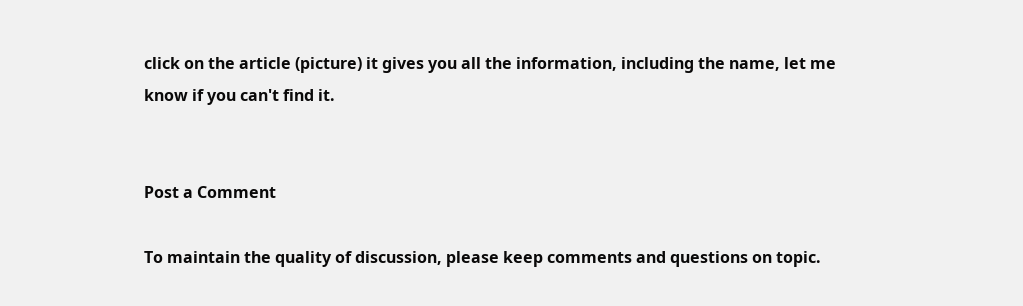click on the article (picture) it gives you all the information, including the name, let me know if you can't find it.


Post a Comment

To maintain the quality of discussion, please keep comments and questions on topic.